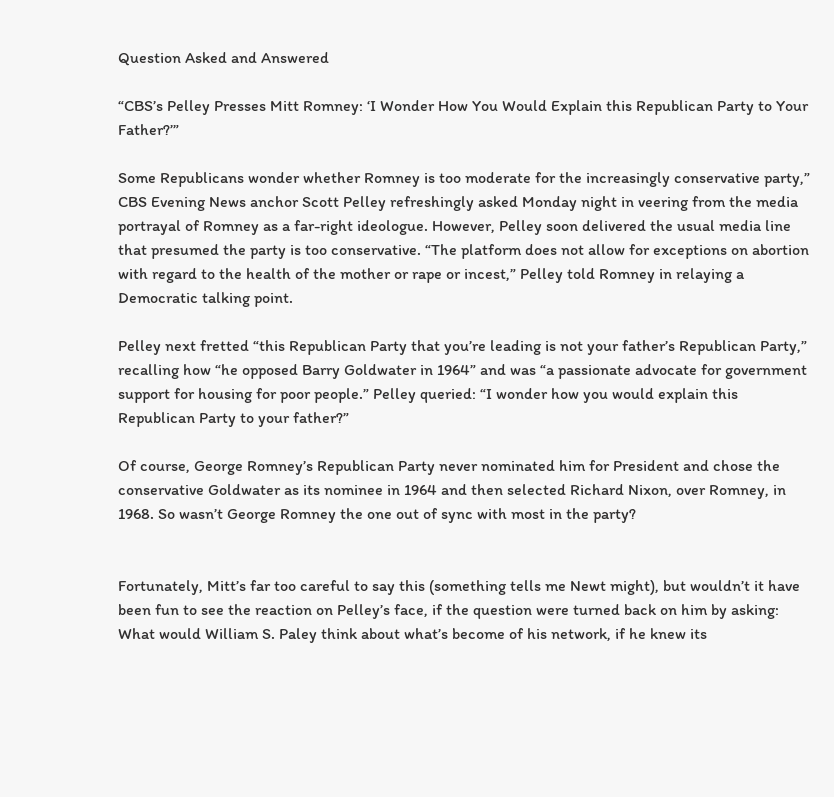Question Asked and Answered

“CBS’s Pelley Presses Mitt Romney: ‘I Wonder How You Would Explain this Republican Party to Your Father?’”

Some Republicans wonder whether Romney is too moderate for the increasingly conservative party,” CBS Evening News anchor Scott Pelley refreshingly asked Monday night in veering from the media portrayal of Romney as a far-right ideologue. However, Pelley soon delivered the usual media line that presumed the party is too conservative. “The platform does not allow for exceptions on abortion with regard to the health of the mother or rape or incest,” Pelley told Romney in relaying a Democratic talking point.

Pelley next fretted “this Republican Party that you’re leading is not your father’s Republican Party,” recalling how “he opposed Barry Goldwater in 1964” and was “a passionate advocate for government support for housing for poor people.” Pelley queried: “I wonder how you would explain this Republican Party to your father?”

Of course, George Romney’s Republican Party never nominated him for President and chose the conservative Goldwater as its nominee in 1964 and then selected Richard Nixon, over Romney, in 1968. So wasn’t George Romney the one out of sync with most in the party?


Fortunately, Mitt’s far too careful to say this (something tells me Newt might), but wouldn’t it have been fun to see the reaction on Pelley’s face, if the question were turned back on him by asking: What would William S. Paley think about what’s become of his network, if he knew its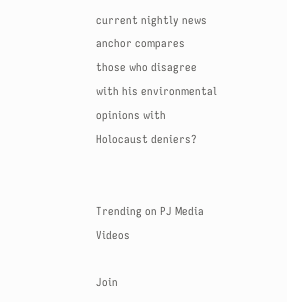current nightly news anchor compares those who disagree with his environmental opinions with Holocaust deniers?


Trending on PJ Media Videos

Join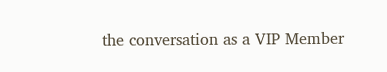the conversation as a VIP Member